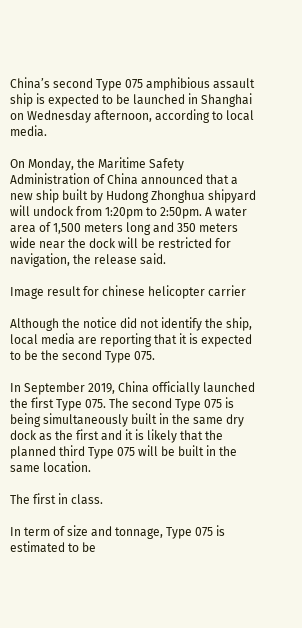China’s second Type 075 amphibious assault ship is expected to be launched in Shanghai on Wednesday afternoon, according to local media.

On Monday, the Maritime Safety Administration of China announced that a new ship built by Hudong Zhonghua shipyard will undock from 1:20pm to 2:50pm. A water area of 1,500 meters long and 350 meters wide near the dock will be restricted for navigation, the release said.

Image result for chinese helicopter carrier

Although the notice did not identify the ship, local media are reporting that it is expected to be the second Type 075.

In September 2019, China officially launched the first Type 075. The second Type 075 is being simultaneously built in the same dry dock as the first and it is likely that the planned third Type 075 will be built in the same location.

The first in class.

In term of size and tonnage, Type 075 is estimated to be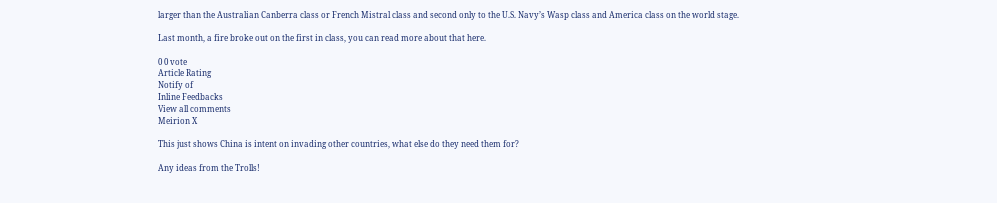larger than the Australian Canberra class or French Mistral class and second only to the U.S. Navy’s Wasp class and America class on the world stage.

Last month, a fire broke out on the first in class, you can read more about that here.

0 0 vote
Article Rating
Notify of
Inline Feedbacks
View all comments
Meirion X

This just shows China is intent on invading other countries, what else do they need them for?

Any ideas from the Trolls!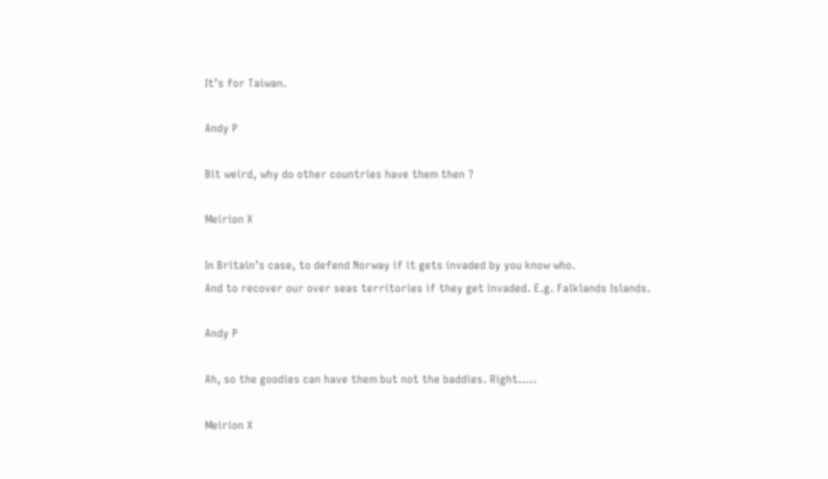It’s for Taiwan.

Andy P

Bit weird, why do other countries have them then ?

Meirion X

In Britain’s case, to defend Norway if it gets invaded by you know who.
And to recover our over seas territories if they get invaded. E.g. Falklands Islands.

Andy P

Ah, so the goodies can have them but not the baddies. Right…..

Meirion X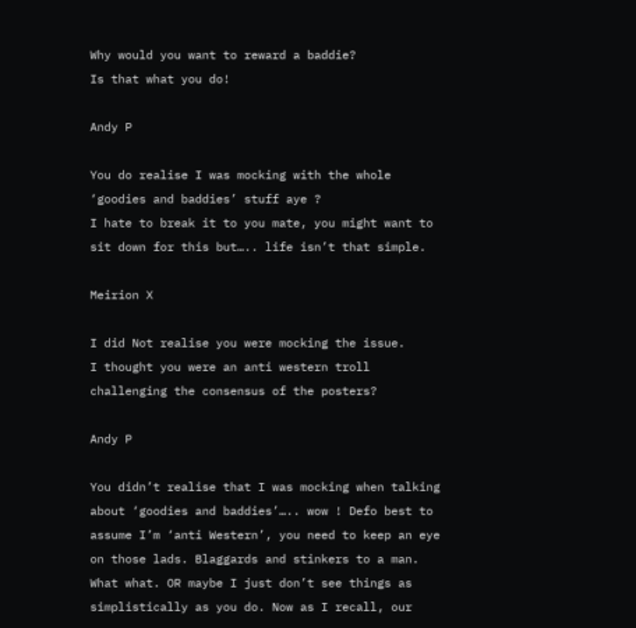Why would you want to reward a baddie?
Is that what you do!

Andy P

You do realise I was mocking with the whole ‘goodies and baddies’ stuff aye ?
I hate to break it to you mate, you might want to sit down for this but….. life isn’t that simple.

Meirion X

I did Not realise you were mocking the issue.
I thought you were an anti western troll challenging the consensus of the posters?

Andy P

You didn’t realise that I was mocking when talking about ‘goodies and baddies’….. wow ! Defo best to assume I’m ‘anti Western’, you need to keep an eye on those lads. Blaggards and stinkers to a man. What what. OR maybe I just don’t see things as simplistically as you do. Now as I recall, our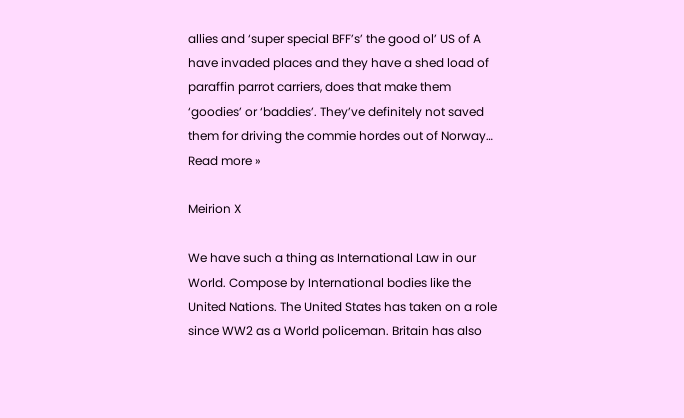allies and ‘super special BFF’s’ the good ol’ US of A have invaded places and they have a shed load of paraffin parrot carriers, does that make them ‘goodies’ or ‘baddies’. They’ve definitely not saved them for driving the commie hordes out of Norway… Read more »

Meirion X

We have such a thing as International Law in our World. Compose by International bodies like the United Nations. The United States has taken on a role since WW2 as a World policeman. Britain has also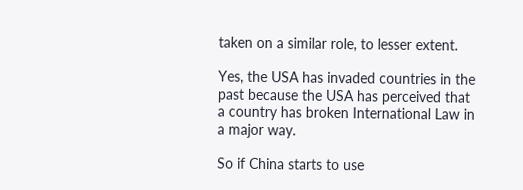taken on a similar role, to lesser extent.

Yes, the USA has invaded countries in the past because the USA has perceived that a country has broken International Law in a major way.

So if China starts to use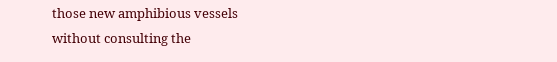those new amphibious vessels without consulting the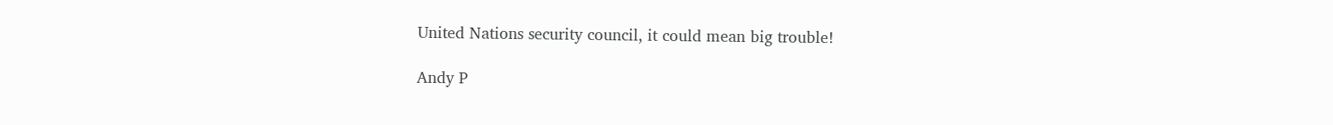United Nations security council, it could mean big trouble!

Andy P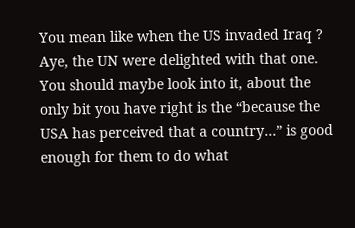You mean like when the US invaded Iraq ? Aye, the UN were delighted with that one. You should maybe look into it, about the only bit you have right is the “because the USA has perceived that a country…” is good enough for them to do what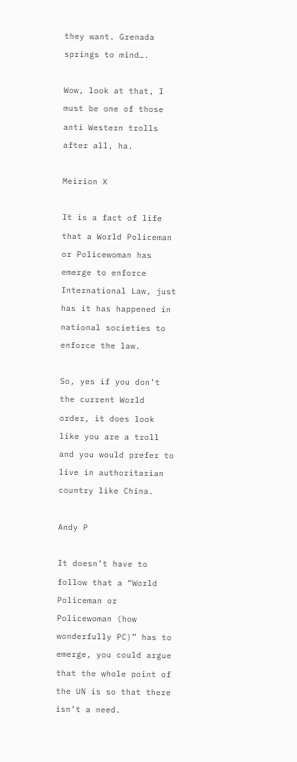they want. Grenada springs to mind….

Wow, look at that, I must be one of those anti Western trolls after all, ha.

Meirion X

It is a fact of life that a World Policeman or Policewoman has emerge to enforce International Law, just has it has happened in national societies to enforce the law.

So, yes if you don’t the current World order, it does look like you are a troll and you would prefer to live in authoritarian country like China.

Andy P

It doesn’t have to follow that a “World Policeman or Policewoman (how wonderfully PC)” has to emerge, you could argue that the whole point of the UN is so that there isn’t a need.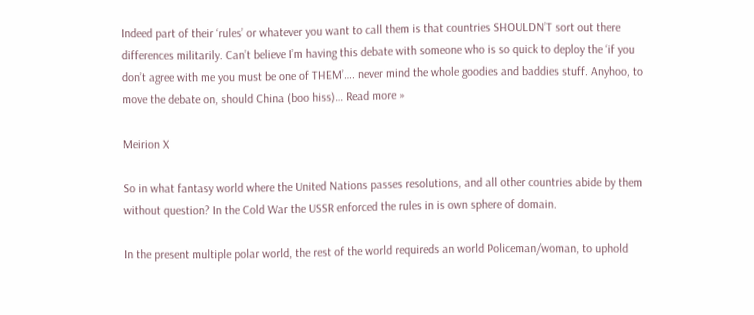Indeed part of their ‘rules’ or whatever you want to call them is that countries SHOULDN’T sort out there differences militarily. Can’t believe I’m having this debate with someone who is so quick to deploy the ‘if you don’t agree with me you must be one of THEM’…. never mind the whole goodies and baddies stuff. Anyhoo, to move the debate on, should China (boo hiss)… Read more »

Meirion X

So in what fantasy world where the United Nations passes resolutions, and all other countries abide by them without question? In the Cold War the USSR enforced the rules in is own sphere of domain.

In the present multiple polar world, the rest of the world requireds an world Policeman/woman, to uphold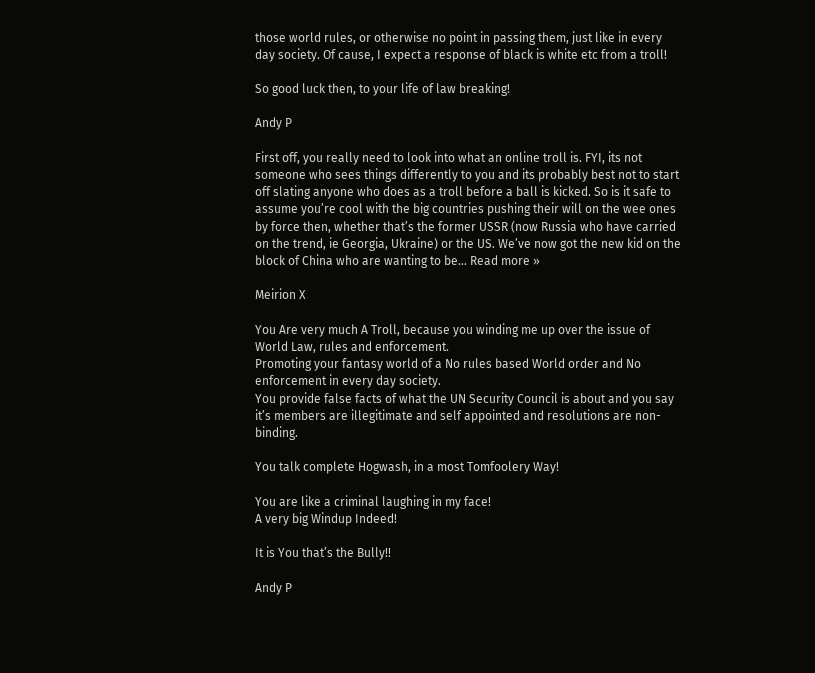those world rules, or otherwise no point in passing them, just like in every day society. Of cause, I expect a response of black is white etc from a troll!

So good luck then, to your life of law breaking!

Andy P

First off, you really need to look into what an online troll is. FYI, its not someone who sees things differently to you and its probably best not to start off slating anyone who does as a troll before a ball is kicked. So is it safe to assume you’re cool with the big countries pushing their will on the wee ones by force then, whether that’s the former USSR (now Russia who have carried on the trend, ie Georgia, Ukraine) or the US. We’ve now got the new kid on the block of China who are wanting to be… Read more »

Meirion X

You Are very much A Troll, because you winding me up over the issue of World Law, rules and enforcement.
Promoting your fantasy world of a No rules based World order and No enforcement in every day society.
You provide false facts of what the UN Security Council is about and you say it’s members are illegitimate and self appointed and resolutions are non-binding.

You talk complete Hogwash, in a most Tomfoolery Way!

You are like a criminal laughing in my face!
A very big Windup Indeed!

It is You that’s the Bully!!

Andy P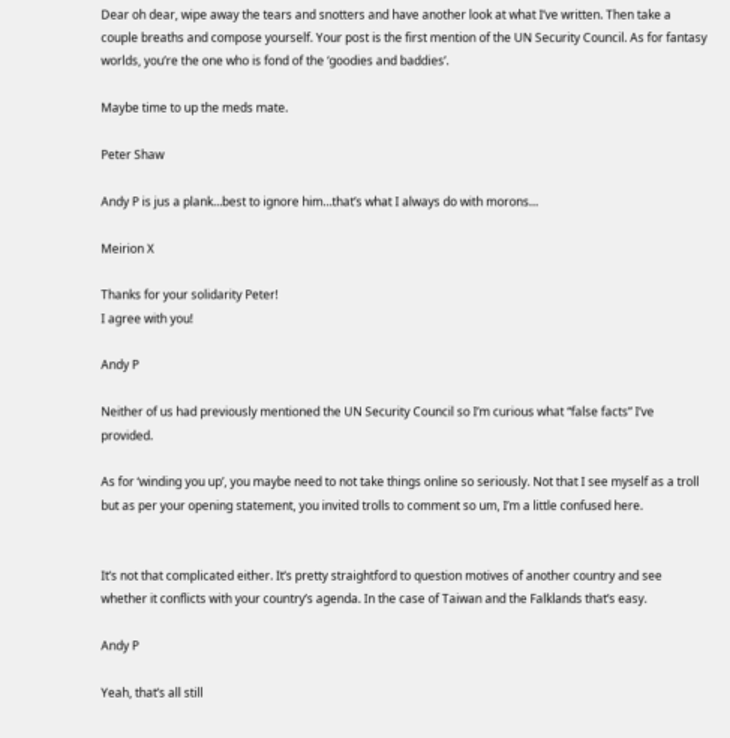Dear oh dear, wipe away the tears and snotters and have another look at what I’ve written. Then take a couple breaths and compose yourself. Your post is the first mention of the UN Security Council. As for fantasy worlds, you’re the one who is fond of the ‘goodies and baddies’.

Maybe time to up the meds mate.

Peter Shaw

Andy P is jus a plank…best to ignore him…that’s what I always do with morons…

Meirion X

Thanks for your solidarity Peter!
I agree with you!

Andy P

Neither of us had previously mentioned the UN Security Council so I’m curious what “false facts” I’ve provided.

As for ‘winding you up’, you maybe need to not take things online so seriously. Not that I see myself as a troll but as per your opening statement, you invited trolls to comment so um, I’m a little confused here.


It’s not that complicated either. It’s pretty straightford to question motives of another country and see whether it conflicts with your country’s agenda. In the case of Taiwan and the Falklands that’s easy.

Andy P

Yeah, that’s all still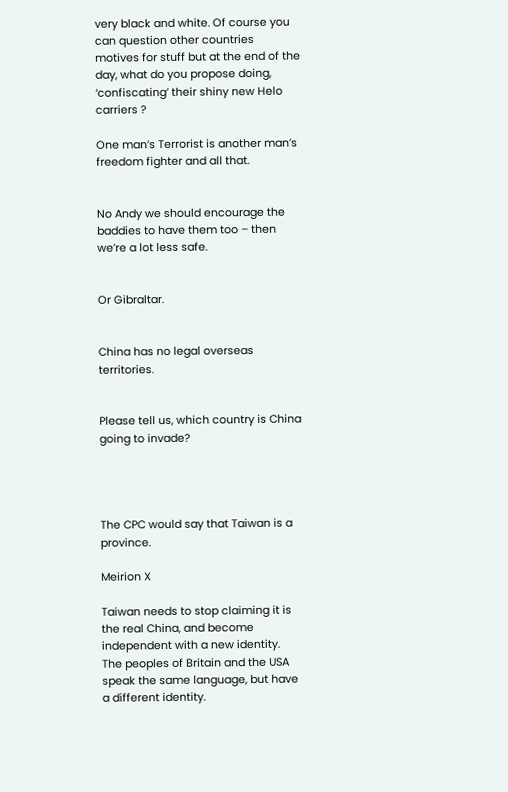very black and white. Of course you can question other countries motives for stuff but at the end of the day, what do you propose doing, ‘confiscating’ their shiny new Helo carriers ?

One man’s Terrorist is another man’s freedom fighter and all that.


No Andy we should encourage the baddies to have them too – then we’re a lot less safe.


Or Gibraltar.


China has no legal overseas territories.


Please tell us, which country is China going to invade?




The CPC would say that Taiwan is a province.

Meirion X

Taiwan needs to stop claiming it is the real China, and become independent with a new identity.
The peoples of Britain and the USA speak the same language, but have a different identity.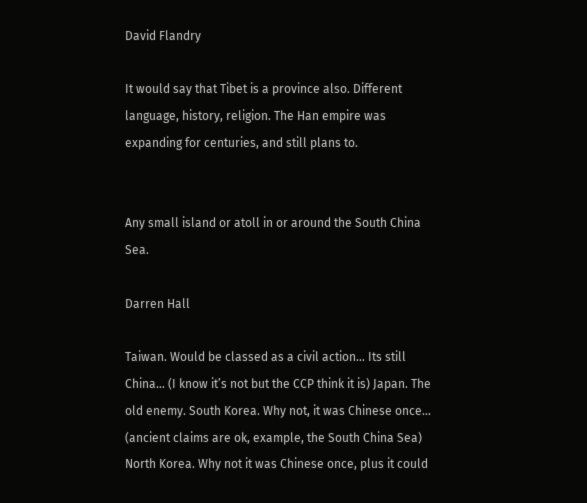David Flandry

It would say that Tibet is a province also. Different language, history, religion. The Han empire was expanding for centuries, and still plans to.


Any small island or atoll in or around the South China Sea.

Darren Hall

Taiwan. Would be classed as a civil action… Its still China… (I know it’s not but the CCP think it is) Japan. The old enemy. South Korea. Why not, it was Chinese once… (ancient claims are ok, example, the South China Sea) North Korea. Why not it was Chinese once, plus it could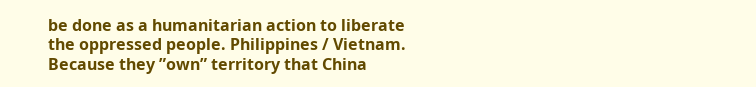be done as a humanitarian action to liberate the oppressed people. Philippines / Vietnam. Because they ”own” territory that China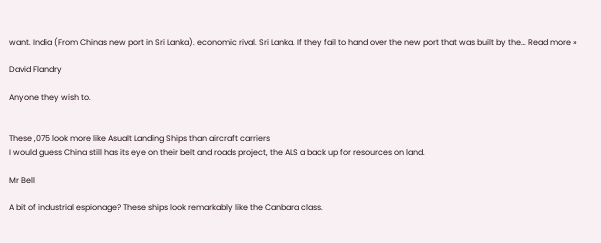want. India (From Chinas new port in Sri Lanka). economic rival. Sri Lanka. If they fail to hand over the new port that was built by the… Read more »

David Flandry

Anyone they wish to.


These ,075 look more like Asualt Landing Ships than aircraft carriers
I would guess China still has its eye on their belt and roads project, the ALS a back up for resources on land.

Mr Bell

A bit of industrial espionage? These ships look remarkably like the Canbara class.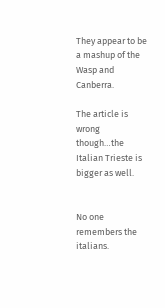They appear to be a mashup of the Wasp and Canberra.

The article is wrong though…the Italian Trieste is bigger as well.


No one remembers the italians.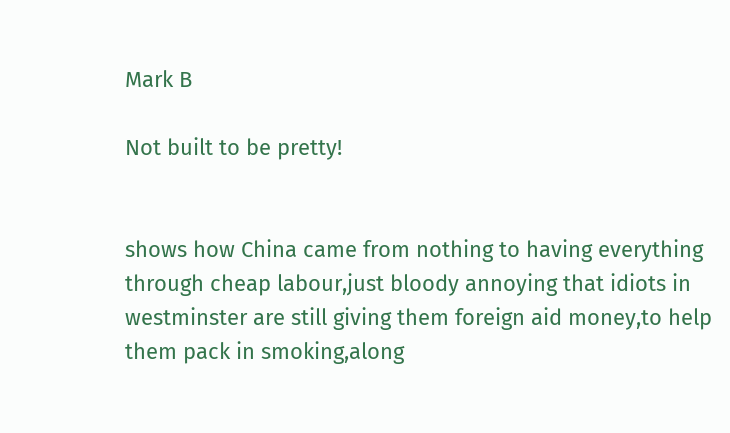Mark B

Not built to be pretty!


shows how China came from nothing to having everything through cheap labour,just bloody annoying that idiots in westminster are still giving them foreign aid money,to help them pack in smoking,along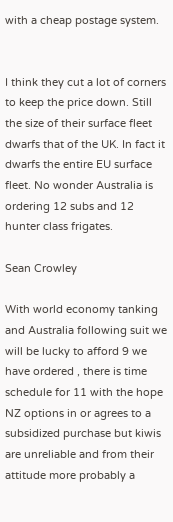with a cheap postage system.


I think they cut a lot of corners to keep the price down. Still the size of their surface fleet dwarfs that of the UK. In fact it dwarfs the entire EU surface fleet. No wonder Australia is ordering 12 subs and 12 hunter class frigates.

Sean Crowley

With world economy tanking and Australia following suit we will be lucky to afford 9 we have ordered , there is time schedule for 11 with the hope NZ options in or agrees to a subsidized purchase but kiwis are unreliable and from their attitude more probably a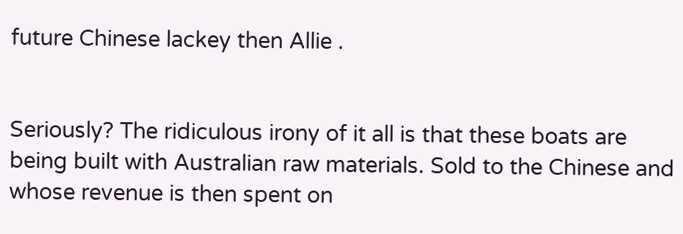future Chinese lackey then Allie .


Seriously? The ridiculous irony of it all is that these boats are being built with Australian raw materials. Sold to the Chinese and whose revenue is then spent on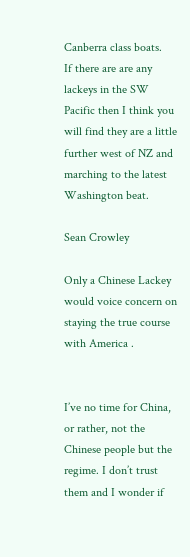Canberra class boats.
If there are are any lackeys in the SW Pacific then I think you will find they are a little further west of NZ and marching to the latest Washington beat.

Sean Crowley

Only a Chinese Lackey would voice concern on staying the true course with America .


I’ve no time for China, or rather, not the Chinese people but the regime. I don’t trust them and I wonder if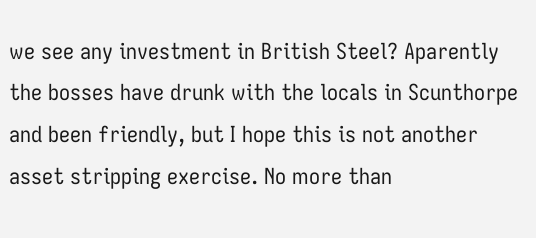we see any investment in British Steel? Aparently the bosses have drunk with the locals in Scunthorpe and been friendly, but I hope this is not another asset stripping exercise. No more than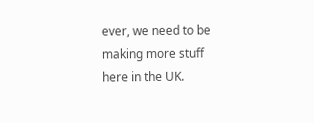ever, we need to be making more stuff here in the UK.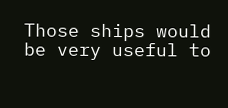Those ships would be very useful to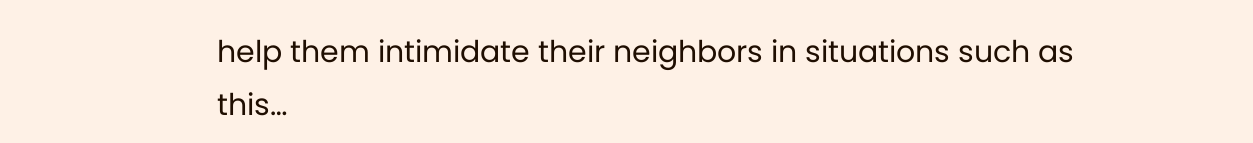help them intimidate their neighbors in situations such as this…